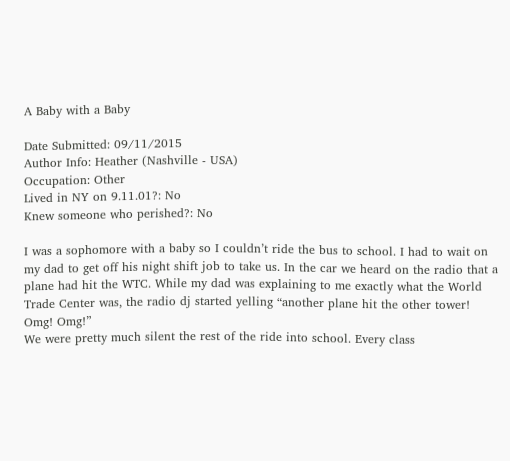A Baby with a Baby

Date Submitted: 09/11/2015
Author Info: Heather (Nashville - USA)
Occupation: Other
Lived in NY on 9.11.01?: No
Knew someone who perished?: No

I was a sophomore with a baby so I couldn’t ride the bus to school. I had to wait on my dad to get off his night shift job to take us. In the car we heard on the radio that a plane had hit the WTC. While my dad was explaining to me exactly what the World Trade Center was, the radio dj started yelling “another plane hit the other tower! Omg! Omg!”
We were pretty much silent the rest of the ride into school. Every class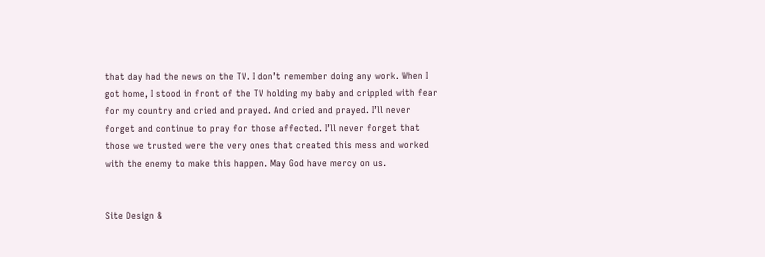that day had the news on the TV. I don’t remember doing any work. When I got home, I stood in front of the TV holding my baby and crippled with fear for my country and cried and prayed. And cried and prayed. I’ll never forget and continue to pray for those affected. I’ll never forget that those we trusted were the very ones that created this mess and worked with the enemy to make this happen. May God have mercy on us.


Site Design &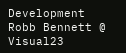Development
Robb Bennett @ Visual23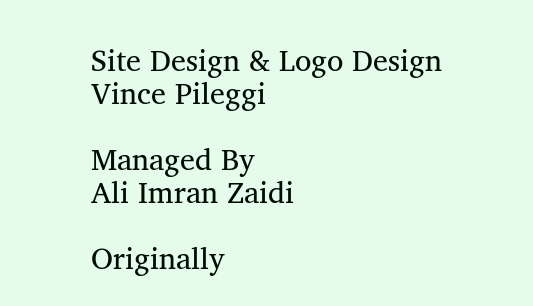Site Design & Logo Design
Vince Pileggi

Managed By
Ali Imran Zaidi

Originally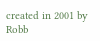created in 2001 by
Robb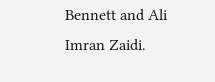Bennett and Ali Imran Zaidi.